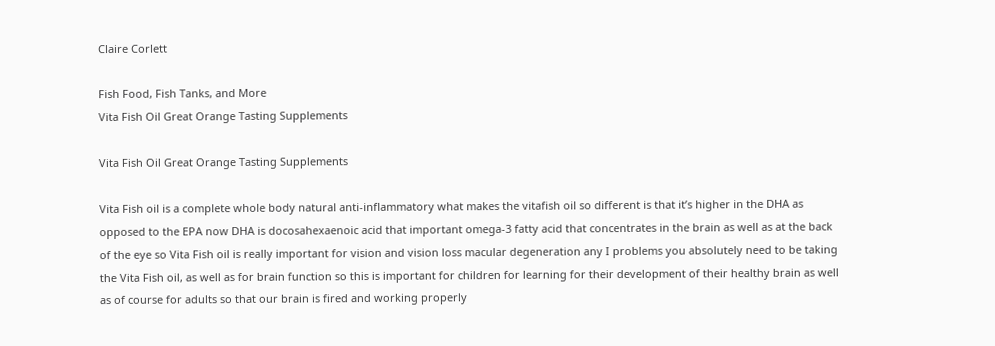Claire Corlett

Fish Food, Fish Tanks, and More
Vita Fish Oil Great Orange Tasting Supplements

Vita Fish Oil Great Orange Tasting Supplements

Vita Fish oil is a complete whole body natural anti-inflammatory what makes the vitafish oil so different is that it’s higher in the DHA as opposed to the EPA now DHA is docosahexaenoic acid that important omega-3 fatty acid that concentrates in the brain as well as at the back of the eye so Vita Fish oil is really important for vision and vision loss macular degeneration any I problems you absolutely need to be taking the Vita Fish oil, as well as for brain function so this is important for children for learning for their development of their healthy brain as well as of course for adults so that our brain is fired and working properly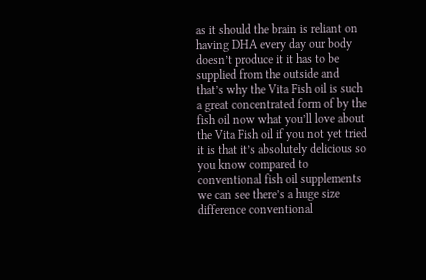as it should the brain is reliant on having DHA every day our body doesn’t produce it it has to be supplied from the outside and that’s why the Vita Fish oil is such a great concentrated form of by the fish oil now what you’ll love about the Vita Fish oil if you not yet tried it is that it’s absolutely delicious so you know compared to conventional fish oil supplements we can see there’s a huge size difference conventional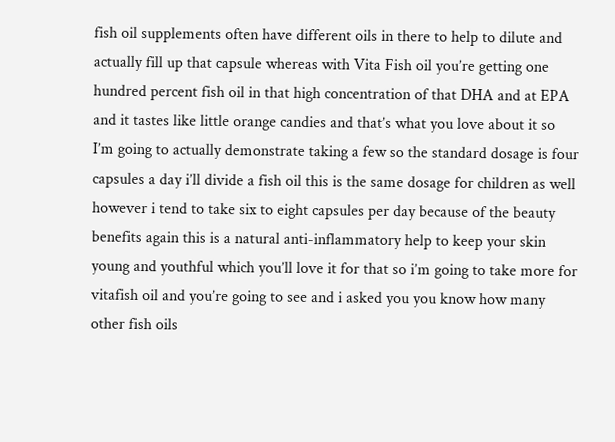fish oil supplements often have different oils in there to help to dilute and actually fill up that capsule whereas with Vita Fish oil you’re getting one hundred percent fish oil in that high concentration of that DHA and at EPA and it tastes like little orange candies and that’s what you love about it so I’m going to actually demonstrate taking a few so the standard dosage is four capsules a day i’ll divide a fish oil this is the same dosage for children as well however i tend to take six to eight capsules per day because of the beauty benefits again this is a natural anti-inflammatory help to keep your skin young and youthful which you’ll love it for that so i’m going to take more for vitafish oil and you’re going to see and i asked you you know how many other fish oils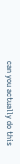can you actually do this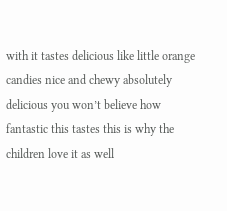with it tastes delicious like little orange candies nice and chewy absolutely delicious you won’t believe how fantastic this tastes this is why the children love it as well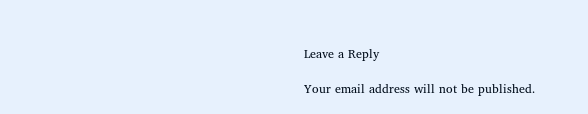Leave a Reply

Your email address will not be published.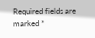Required fields are marked *